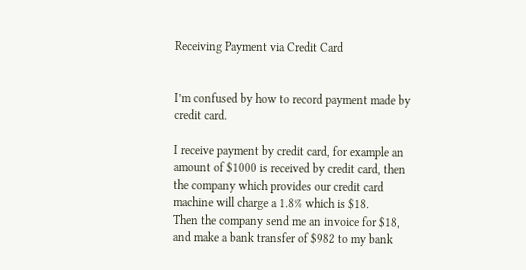Receiving Payment via Credit Card


I’m confused by how to record payment made by credit card.

I receive payment by credit card, for example an amount of $1000 is received by credit card, then the company which provides our credit card machine will charge a 1.8% which is $18.
Then the company send me an invoice for $18, and make a bank transfer of $982 to my bank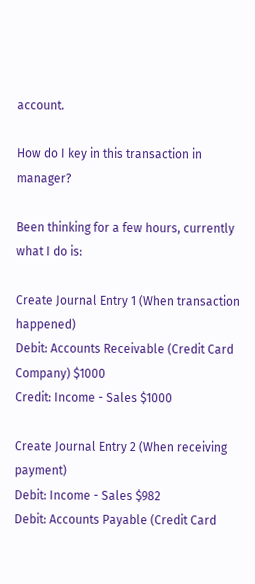account.

How do I key in this transaction in manager?

Been thinking for a few hours, currently what I do is:

Create Journal Entry 1 (When transaction happened)
Debit: Accounts Receivable (Credit Card Company) $1000
Credit: Income - Sales $1000

Create Journal Entry 2 (When receiving payment)
Debit: Income - Sales $982
Debit: Accounts Payable (Credit Card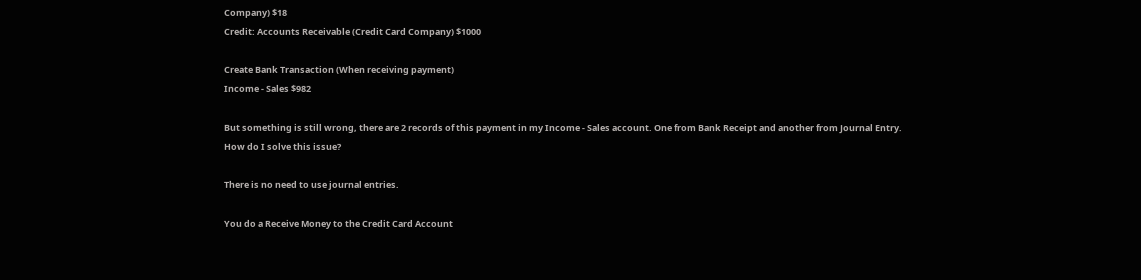Company) $18
Credit: Accounts Receivable (Credit Card Company) $1000

Create Bank Transaction (When receiving payment)
Income - Sales $982

But something is still wrong, there are 2 records of this payment in my Income - Sales account. One from Bank Receipt and another from Journal Entry.
How do I solve this issue?

There is no need to use journal entries.

You do a Receive Money to the Credit Card Account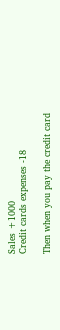Sales +1000
Credit cards expenses -18

Then when you pay the credit card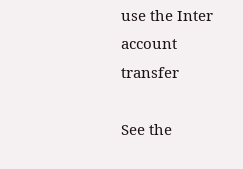use the Inter account transfer

See the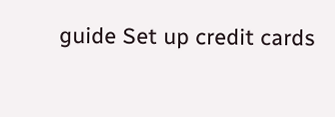guide Set up credit cards